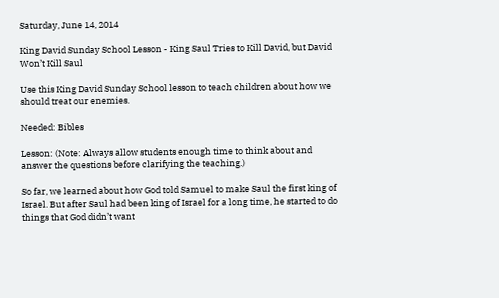Saturday, June 14, 2014

King David Sunday School Lesson - King Saul Tries to Kill David, but David Won’t Kill Saul

Use this King David Sunday School lesson to teach children about how we should treat our enemies.

Needed: Bibles

Lesson: (Note: Always allow students enough time to think about and answer the questions before clarifying the teaching.)

So far, we learned about how God told Samuel to make Saul the first king of Israel. But after Saul had been king of Israel for a long time, he started to do things that God didn’t want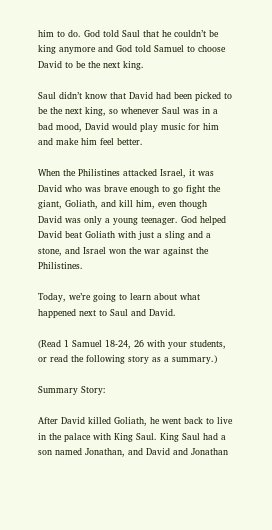him to do. God told Saul that he couldn’t be king anymore and God told Samuel to choose David to be the next king.

Saul didn’t know that David had been picked to be the next king, so whenever Saul was in a bad mood, David would play music for him and make him feel better.

When the Philistines attacked Israel, it was David who was brave enough to go fight the giant, Goliath, and kill him, even though David was only a young teenager. God helped David beat Goliath with just a sling and a stone, and Israel won the war against the Philistines.

Today, we’re going to learn about what happened next to Saul and David.

(Read 1 Samuel 18-24, 26 with your students, or read the following story as a summary.)

Summary Story:

After David killed Goliath, he went back to live in the palace with King Saul. King Saul had a son named Jonathan, and David and Jonathan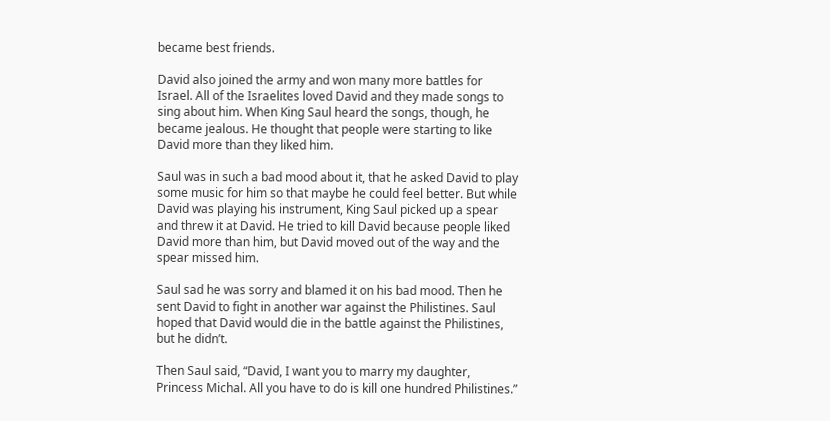became best friends.

David also joined the army and won many more battles for Israel. All of the Israelites loved David and they made songs to sing about him. When King Saul heard the songs, though, he became jealous. He thought that people were starting to like David more than they liked him.

Saul was in such a bad mood about it, that he asked David to play some music for him so that maybe he could feel better. But while David was playing his instrument, King Saul picked up a spear and threw it at David. He tried to kill David because people liked David more than him, but David moved out of the way and the spear missed him.

Saul sad he was sorry and blamed it on his bad mood. Then he sent David to fight in another war against the Philistines. Saul hoped that David would die in the battle against the Philistines, but he didn’t.

Then Saul said, “David, I want you to marry my daughter, Princess Michal. All you have to do is kill one hundred Philistines.”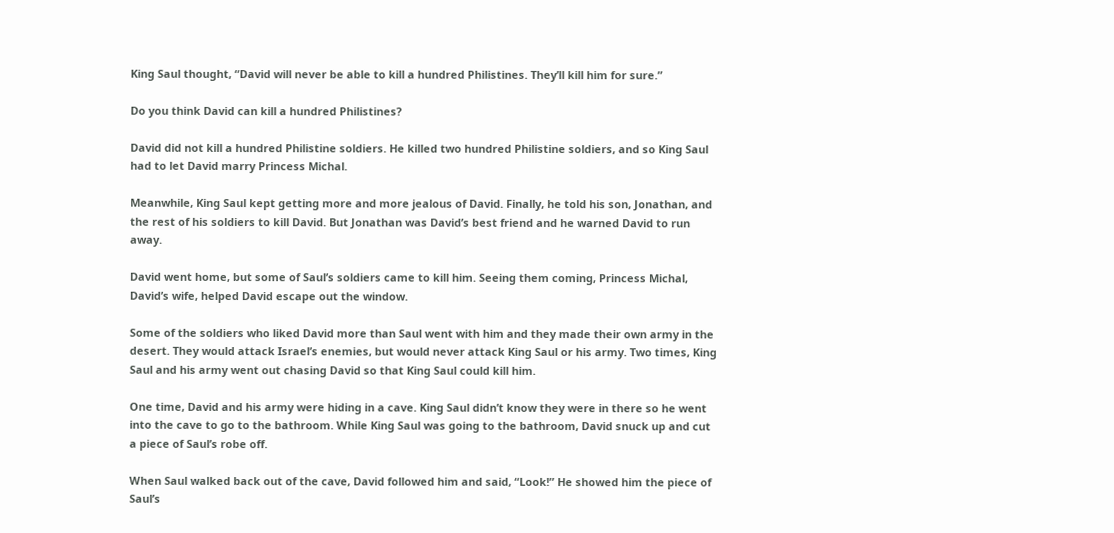King Saul thought, “David will never be able to kill a hundred Philistines. They’ll kill him for sure.”

Do you think David can kill a hundred Philistines?

David did not kill a hundred Philistine soldiers. He killed two hundred Philistine soldiers, and so King Saul had to let David marry Princess Michal.

Meanwhile, King Saul kept getting more and more jealous of David. Finally, he told his son, Jonathan, and the rest of his soldiers to kill David. But Jonathan was David’s best friend and he warned David to run away.

David went home, but some of Saul’s soldiers came to kill him. Seeing them coming, Princess Michal, David’s wife, helped David escape out the window.

Some of the soldiers who liked David more than Saul went with him and they made their own army in the desert. They would attack Israel’s enemies, but would never attack King Saul or his army. Two times, King Saul and his army went out chasing David so that King Saul could kill him.

One time, David and his army were hiding in a cave. King Saul didn’t know they were in there so he went into the cave to go to the bathroom. While King Saul was going to the bathroom, David snuck up and cut a piece of Saul’s robe off.

When Saul walked back out of the cave, David followed him and said, “Look!” He showed him the piece of Saul’s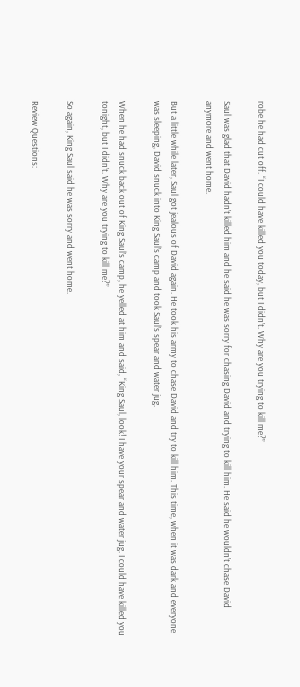robe he had cut off. “I could have killed you today, but I didn’t. Why are you trying to kill me?”

Saul was glad that David hadn’t killed him and he said he was sorry for chasing David and trying to kill him. He said he wouldn’t chase David anymore and went home.

But a little while later, Saul got jealous of David again. He took his army to chase David and try to kill him. This time, when it was dark and everyone was sleeping, David snuck into King Saul’s camp and took Saul’s spear and water jug.

When he had snuck back out of King Saul’s camp, he yelled at him and said, “King Saul, look! I have your spear and water jug. I could have killed you tonight, but I didn’t. Why are you trying to kill me?”

So again, King Saul said he was sorry and went home.

Review Questions: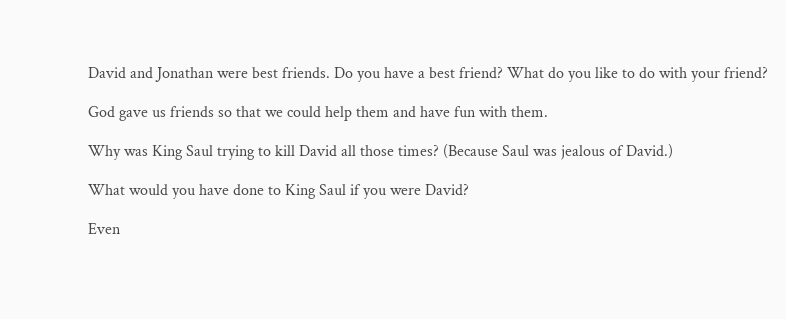David and Jonathan were best friends. Do you have a best friend? What do you like to do with your friend?

God gave us friends so that we could help them and have fun with them.

Why was King Saul trying to kill David all those times? (Because Saul was jealous of David.)

What would you have done to King Saul if you were David?

Even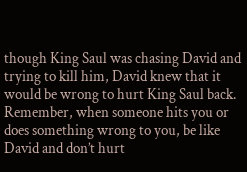though King Saul was chasing David and trying to kill him, David knew that it would be wrong to hurt King Saul back. Remember, when someone hits you or does something wrong to you, be like David and don’t hurt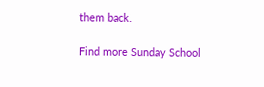them back.

Find more Sunday School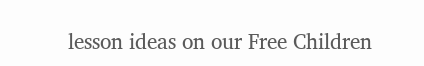lesson ideas on our Free Children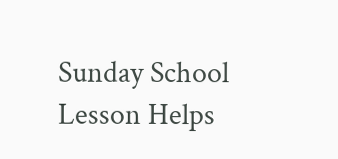Sunday School Lesson Helps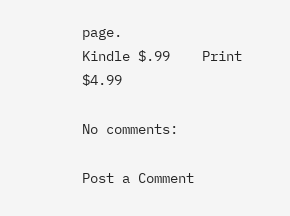page.
Kindle $.99    Print $4.99

No comments:

Post a Comment